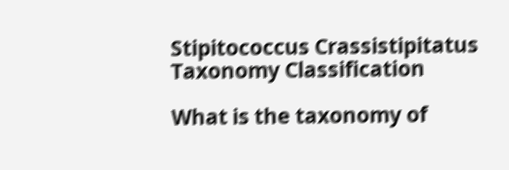Stipitococcus Crassistipitatus Taxonomy Classification

What is the taxonomy of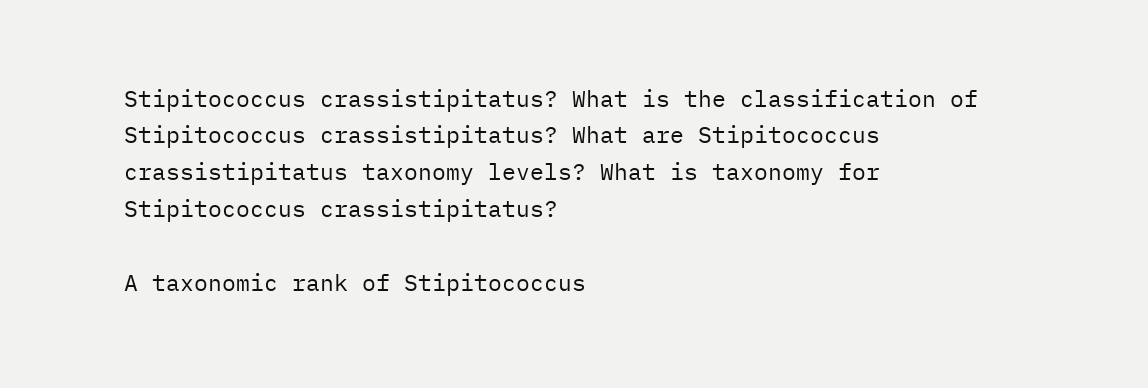Stipitococcus crassistipitatus? What is the classification of Stipitococcus crassistipitatus? What are Stipitococcus crassistipitatus taxonomy levels? What is taxonomy for Stipitococcus crassistipitatus?

A taxonomic rank of Stipitococcus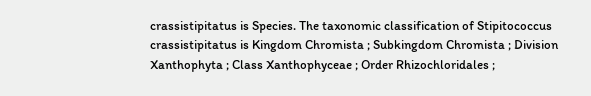crassistipitatus is Species. The taxonomic classification of Stipitococcus crassistipitatus is Kingdom Chromista ; Subkingdom Chromista ; Division Xanthophyta ; Class Xanthophyceae ; Order Rhizochloridales ;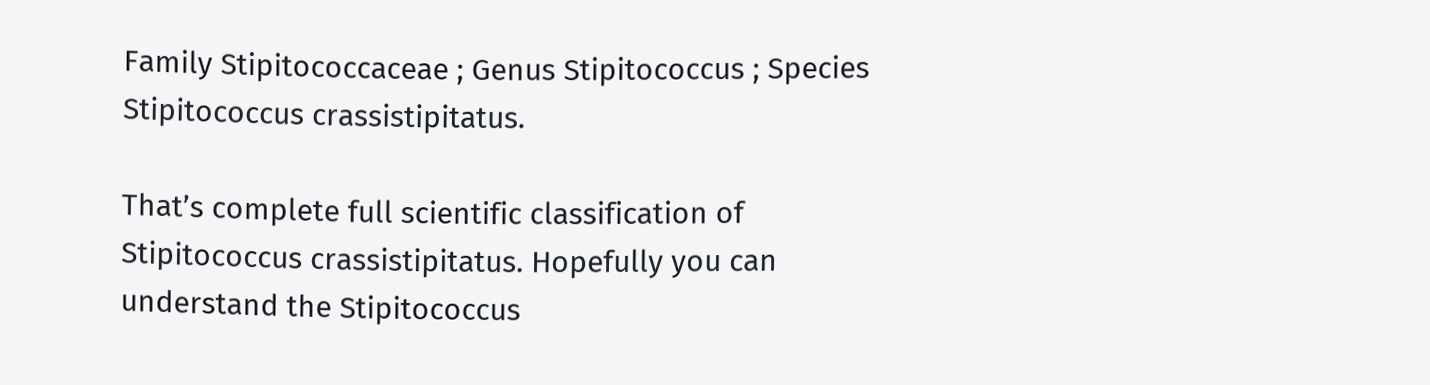Family Stipitococcaceae ; Genus Stipitococcus ; Species Stipitococcus crassistipitatus.

That’s complete full scientific classification of Stipitococcus crassistipitatus. Hopefully you can understand the Stipitococcus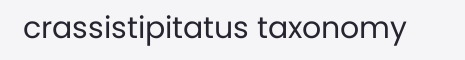crassistipitatus taxonomy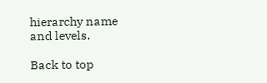hierarchy name and levels.

Back to top